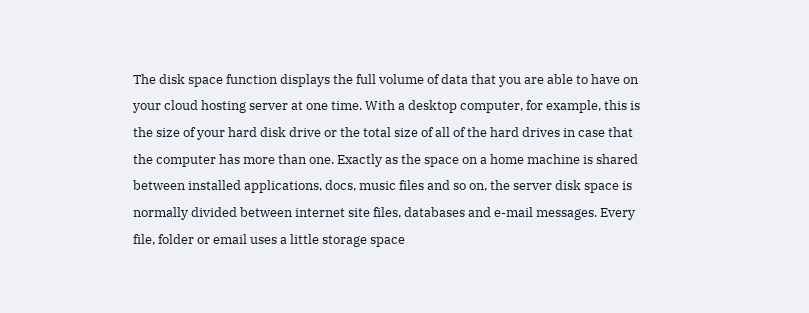The disk space function displays the full volume of data that you are able to have on your cloud hosting server at one time. With a desktop computer, for example, this is the size of your hard disk drive or the total size of all of the hard drives in case that the computer has more than one. Exactly as the space on a home machine is shared between installed applications, docs, music files and so on, the server disk space is normally divided between internet site files, databases and e-mail messages. Every file, folder or email uses a little storage space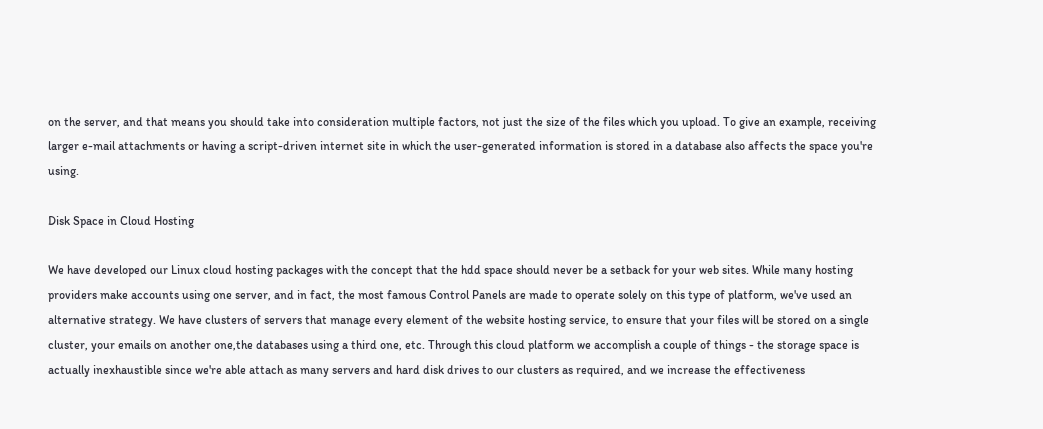on the server, and that means you should take into consideration multiple factors, not just the size of the files which you upload. To give an example, receiving larger e-mail attachments or having a script-driven internet site in which the user-generated information is stored in a database also affects the space you're using.

Disk Space in Cloud Hosting

We have developed our Linux cloud hosting packages with the concept that the hdd space should never be a setback for your web sites. While many hosting providers make accounts using one server, and in fact, the most famous Control Panels are made to operate solely on this type of platform, we've used an alternative strategy. We have clusters of servers that manage every element of the website hosting service, to ensure that your files will be stored on a single cluster, your emails on another one,the databases using a third one, etc. Through this cloud platform we accomplish a couple of things - the storage space is actually inexhaustible since we're able attach as many servers and hard disk drives to our clusters as required, and we increase the effectiveness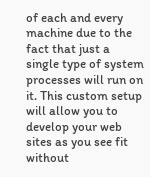of each and every machine due to the fact that just a single type of system processes will run on it. This custom setup will allow you to develop your web sites as you see fit without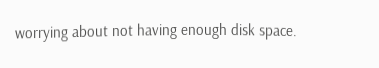worrying about not having enough disk space.